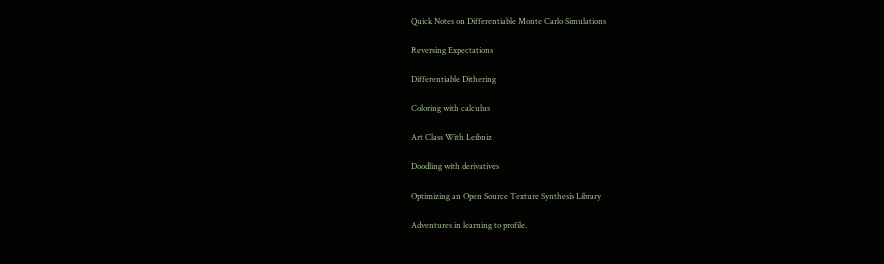Quick Notes on Differentiable Monte Carlo Simulations

Reversing Expectations

Differentiable Dithering

Coloring with calculus

Art Class With Leibniz

Doodling with derivatives

Optimizing an Open Source Texture Synthesis Library

Adventures in learning to profile.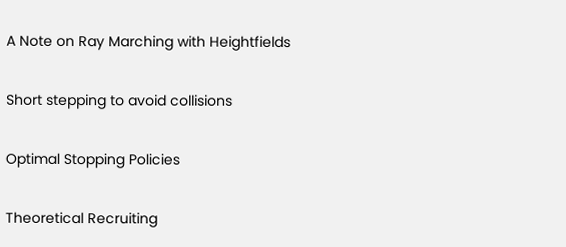A Note on Ray Marching with Heightfields

Short stepping to avoid collisions

Optimal Stopping Policies

Theoretical Recruiting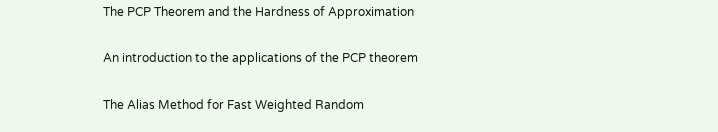The PCP Theorem and the Hardness of Approximation

An introduction to the applications of the PCP theorem

The Alias Method for Fast Weighted Random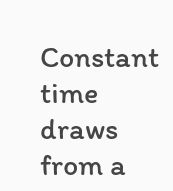Constant time draws from a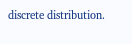discrete distribution.